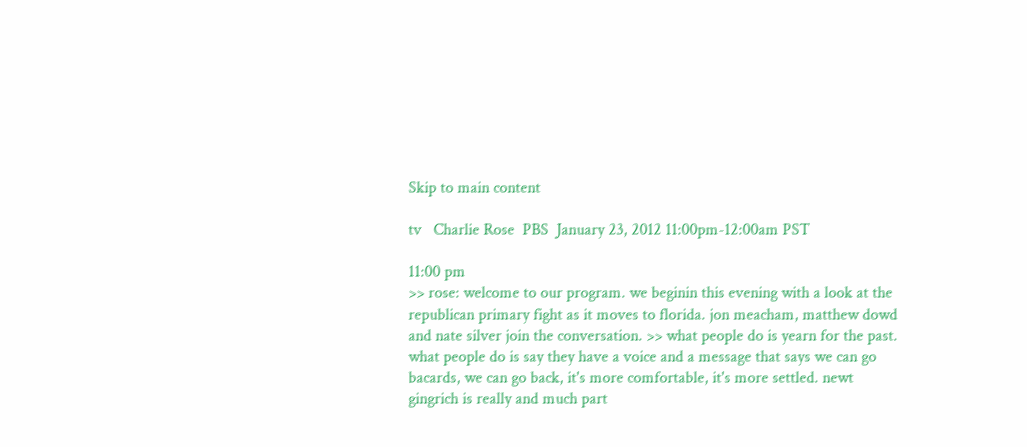Skip to main content

tv   Charlie Rose  PBS  January 23, 2012 11:00pm-12:00am PST

11:00 pm
>> rose: welcome to our program. we beginin this evening with a look at the republican primary fight as it moves to florida. jon meacham, matthew dowd and nate silver join the conversation. >> what people do is yearn for the past. what people do is say they have a voice and a message that says we can go bacards, we can go back, it's more comfortable, it's more settled. newt gingrich is really and much part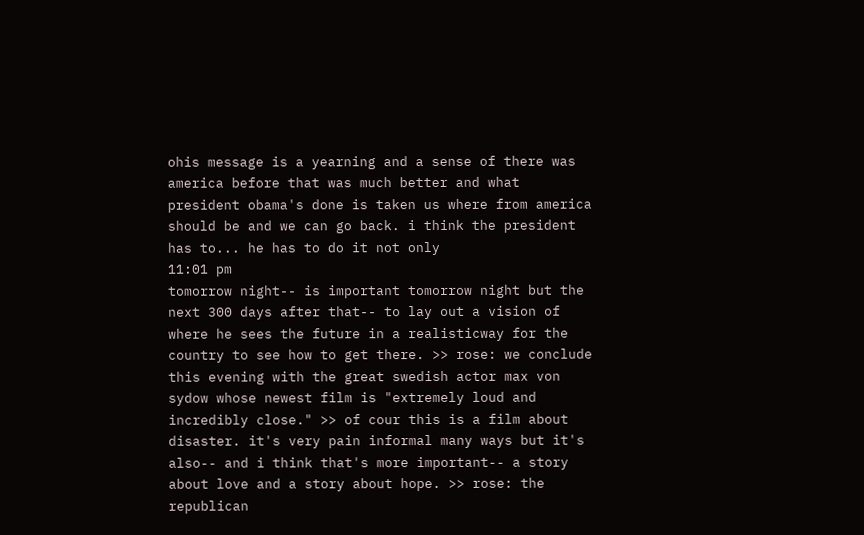ohis message is a yearning and a sense of there was america before that was much better and what president obama's done is taken us where from america should be and we can go back. i think the president has to... he has to do it not only
11:01 pm
tomorrow night-- is important tomorrow night but the next 300 days after that-- to lay out a vision of where he sees the future in a realisticway for the country to see how to get there. >> rose: we conclude this evening with the great swedish actor max von sydow whose newest film is "extremely loud and incredibly close." >> of cour this is a film about disaster. it's very pain informal many ways but it's also-- and i think that's more important-- a story about love and a story about hope. >> rose: the republican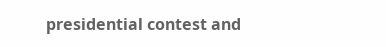presidential contest and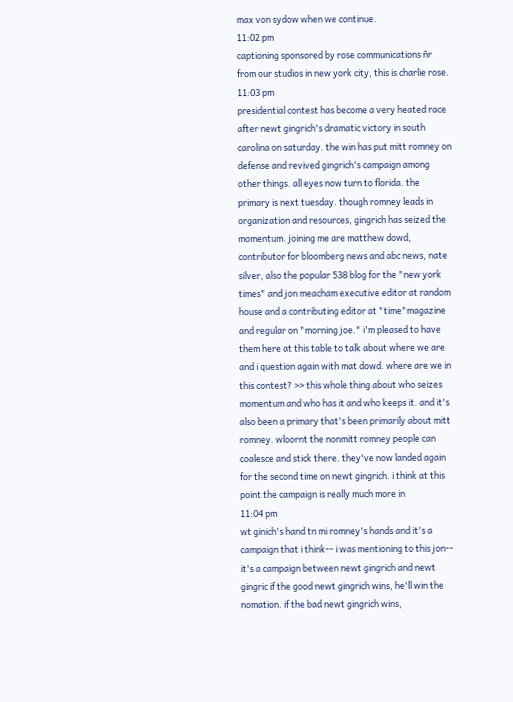max von sydow when we continue.
11:02 pm
captioning sponsored by rose communications ñr from our studios in new york city, this is charlie rose.
11:03 pm
presidential contest has become a very heated race after newt gingrich's dramatic victory in south carolina on saturday. the win has put mitt romney on defense and revived gingrich's campaign among other things. all eyes now turn to florida. the primary is next tuesday. though romney leads in organization and resources, gingrich has seized the momentum. joining me are matthew dowd, contributor for bloomberg news and abc news, nate silver, also the popular 538 blog for the "new york times" and jon meacham executive editor at random house and a contributing editor at "time"magazine and regular on "morning joe." i'm pleased to have them here at this table to talk about where we are and i question again with mat dowd. where are we in this contest? >> this whole thing about who seizes momentum and who has it and who keeps it. and it's also been a primary that's been primarily about mitt romney. wloornt the nonmitt romney people can coalesce and stick there. they've now landed again for the second time on newt gingrich. i think at this point the campaign is really much more in
11:04 pm
wt ginich's hand tn mi romney's hands and it's a campaign that i think-- i was mentioning to this jon-- it's a campaign between newt gingrich and newt gingric if the good newt gingrich wins, he'll win the nomation. if the bad newt gingrich wins,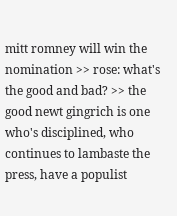mitt romney will win the nomination >> rose: what's the good and bad? >> the good newt gingrich is one who's disciplined, who continues to lambaste the press, have a populist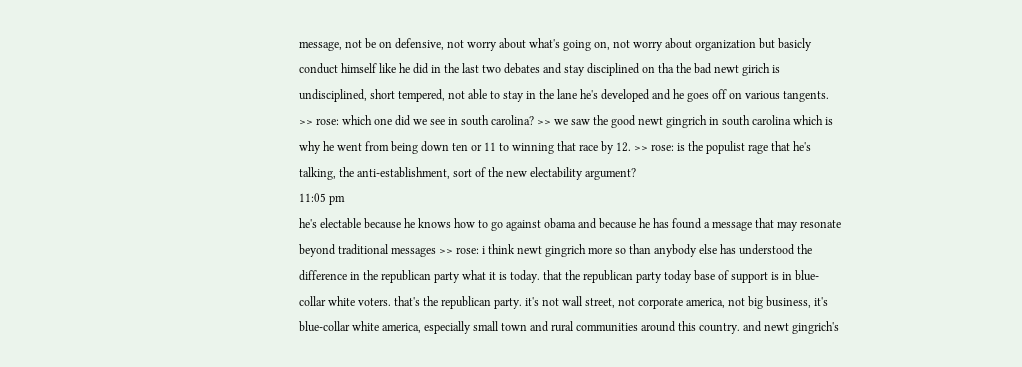message, not be on defensive, not worry about what's going on, not worry about organization but basicly conduct himself like he did in the last two debates and stay disciplined on tha the bad newt girich is undisciplined, short tempered, not able to stay in the lane he's developed and he goes off on various tangents. >> rose: which one did we see in south carolina? >> we saw the good newt gingrich in south carolina which is why he went from being down ten or 11 to winning that race by 12. >> rose: is the populist rage that he's talking, the anti-establishment, sort of the new electability argument?
11:05 pm
he's electable because he knows how to go against obama and because he has found a message that may resonate beyond traditional messages >> rose: i think newt gingrich more so than anybody else has understood the difference in the republican party what it is today. that the republican party today base of support is in blue-collar white voters. that's the republican party. it's not wall street, not corporate america, not big business, it's blue-collar white america, especially small town and rural communities around this country. and newt gingrich's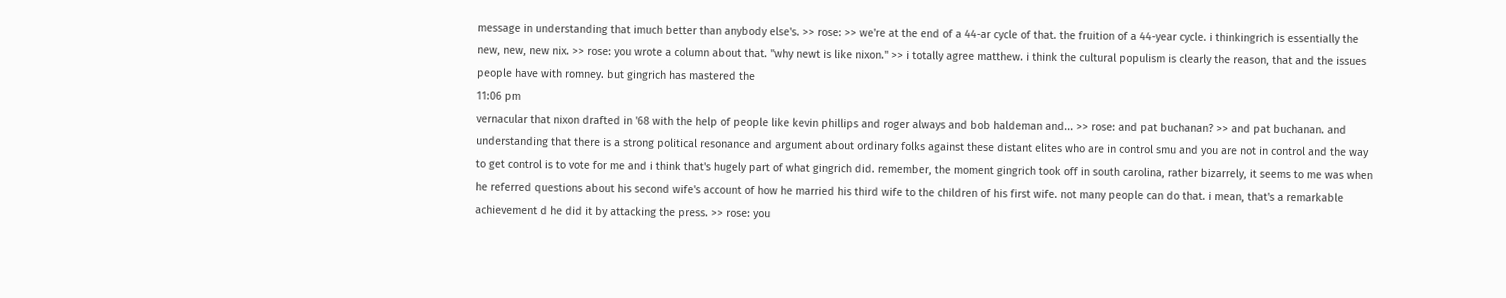message in understanding that imuch better than anybody else's. >> rose: >> we're at the end of a 44-ar cycle of that. the fruition of a 44-year cycle. i thinkingrich is essentially the new, new, new nix. >> rose: you wrote a column about that. "why newt is like nixon." >> i totally agree matthew. i think the cultural populism is clearly the reason, that and the issues people have with romney. but gingrich has mastered the
11:06 pm
vernacular that nixon drafted in '68 with the help of people like kevin phillips and roger always and bob haldeman and... >> rose: and pat buchanan? >> and pat buchanan. and understanding that there is a strong political resonance and argument about ordinary folks against these distant elites who are in control smu and you are not in control and the way to get control is to vote for me and i think that's hugely part of what gingrich did. remember, the moment gingrich took off in south carolina, rather bizarrely, it seems to me was when he referred questions about his second wife's account of how he married his third wife to the children of his first wife. not many people can do that. i mean, that's a remarkable achievement d he did it by attacking the press. >> rose: you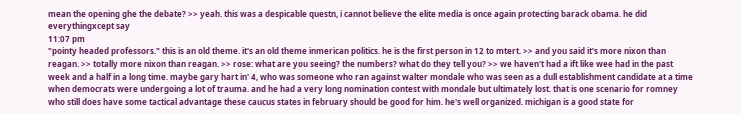mean the opening ghe the debate? >> yeah. this was a despicable questn, i cannot believe the elite media is once again protecting barack obama. he did everythingxcept say
11:07 pm
"pointy headed professors." this is an old theme. it's an old theme inmerican politics. he is the first person in 12 to mtert. >> and you said it's more nixon than reagan. >> totally more nixon than reagan. >> rose: what are you seeing? the numbers? what do they tell you? >> we haven't had a ift like wee had in the past week and a half in a long time. maybe gary hart in' 4, who was someone who ran against walter mondale who was seen as a dull establishment candidate at a time when democrats were undergoing a lot of trauma. and he had a very long nomination contest with mondale but ultimately lost. that is one scenario for romney who still does have some tactical advantage these caucus states in february should be good for him. he's well organized. michigan is a good state for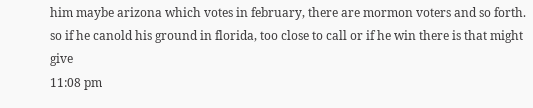him maybe arizona which votes in february, there are mormon voters and so forth. so if he canold his ground in florida, too close to call or if he win there is that might give
11:08 pm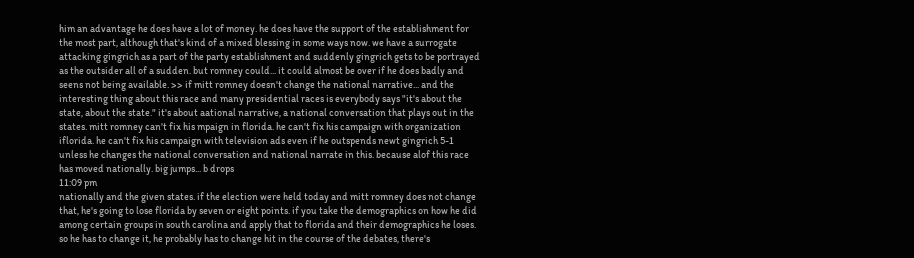him an advantage he does have a lot of money. he does have the support of the establishment for the most part, although that's kind of a mixed blessing in some ways now. we have a surrogate attacking gingrich as a part of the party establishment and suddenly gingrich gets to be portrayed as the outsider all of a sudden. but romney could... it could almost be over if he does badly and seens not being available. >> if mitt romney doesn't change the national narrative... and the interesting thing about this race and many presidential races is everybody says "it's about the state, about the state." it's about aational narrative, a national conversation that plays out in the states. mitt romney can't fix his mpaign in florida. he can't fix his campaign with organization iflorida. he can't fix his campaign with television ads even if he outspends newt gingrich 5-1 unless he changes the national conversation and national narrate in this. because alof this race has moved nationally. big jumps... b drops
11:09 pm
nationally and the given states. if the election were held today and mitt romney does not change that, he's going to lose florida by seven or eight points. if you take the demographics on how he did among certain groups in south carolina and apply that to florida and their demographics he loses. so he has to change it, he probably has to change hit in the course of the debates, there's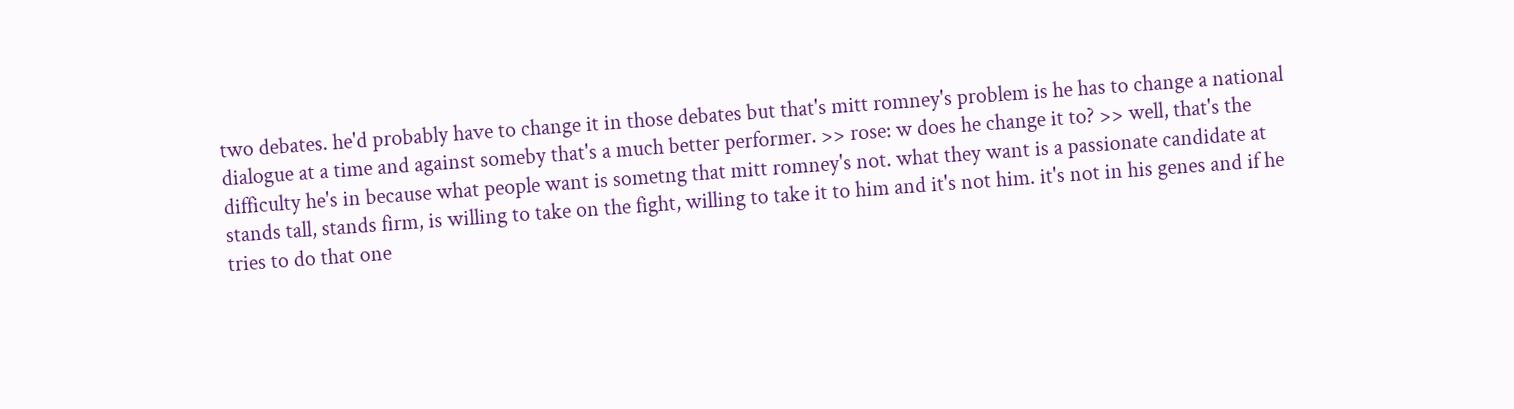two debates. he'd probably have to change it in those debates but that's mitt romney's problem is he has to change a national dialogue at a time and against someby that's a much better performer. >> rose: w does he change it to? >> well, that's the difficulty he's in because what people want is sometng that mitt romney's not. what they want is a passionate candidate at stands tall, stands firm, is willing to take on the fight, willing to take it to him and it's not him. it's not in his genes and if he tries to do that one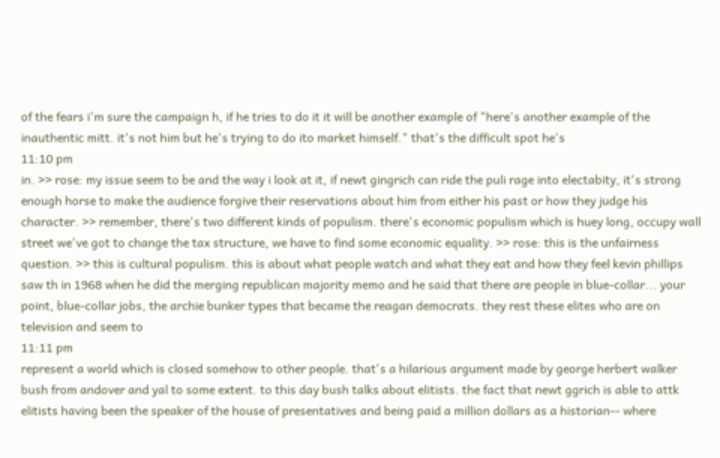of the fears i'm sure the campaign h, if he tries to do it it will be another example of "here's another example of the inauthentic mitt. it's not him but he's trying to do ito market himself." that's the difficult spot he's
11:10 pm
in. >> rose: my issue seem to be and the way i look at it, if newt gingrich can ride the puli rage into electabity, it's strong enough horse to make the audience forgive their reservations about him from either his past or how they judge his character. >> remember, there's two different kinds of populism. there's economic populism which is huey long, occupy wall street we've got to change the tax structure, we have to find some economic equality. >> rose: this is the unfairness question. >> this is cultural populism. this is about what people watch and what they eat and how they feel kevin phillips saw th in 1968 when he did the merging republican majority memo and he said that there are people in blue-collar... your point, blue-collar jobs, the archie bunker types that became the reagan democrats. they rest these elites who are on television and seem to
11:11 pm
represent a world which is closed somehow to other people. that's a hilarious argument made by george herbert walker bush from andover and yal to some extent. to this day bush talks about elitists. the fact that newt ggrich is able to attk elitists having been the speaker of the house of presentatives and being paid a million dollars as a historian-- where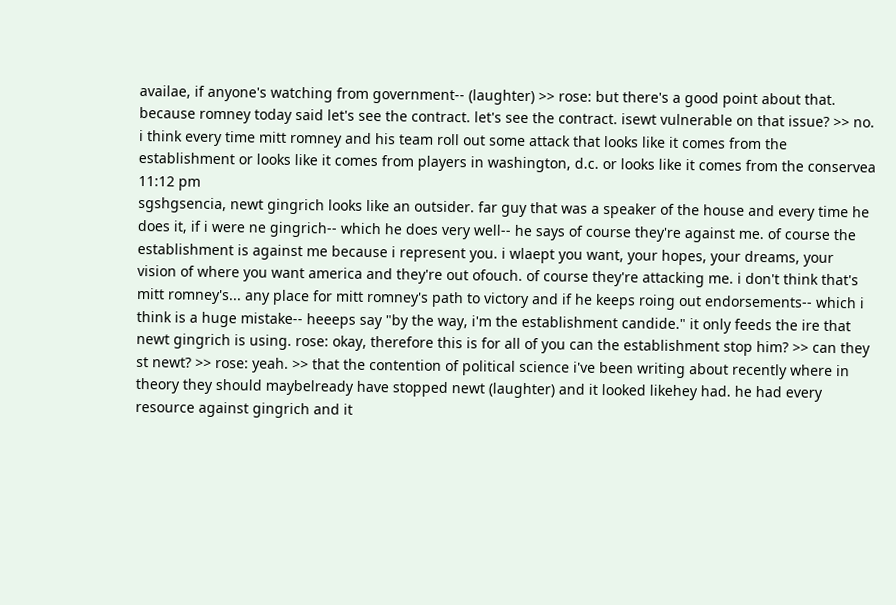availae, if anyone's watching from government-- (laughter) >> rose: but there's a good point about that. because romney today said let's see the contract. let's see the contract. isewt vulnerable on that issue? >> no. i think every time mitt romney and his team roll out some attack that looks like it comes from the establishment or looks like it comes from players in washington, d.c. or looks like it comes from the conservea
11:12 pm
sgshgsencia, newt gingrich looks like an outsider. far guy that was a speaker of the house and every time he does it, if i were ne gingrich-- which he does very well-- he says of course they're against me. of course the establishment is against me because i represent you. i wlaept you want, your hopes, your dreams, your vision of where you want america and they're out ofouch. of course they're attacking me. i don't think that's mitt romney's... any place for mitt romney's path to victory and if he keeps roing out endorsements-- which i think is a huge mistake-- heeeps say "by the way, i'm the establishment candide." it only feeds the ire that newt gingrich is using. rose: okay, therefore this is for all of you can the establishment stop him? >> can they st newt? >> rose: yeah. >> that the contention of political science i've been writing about recently where in theory they should maybelready have stopped newt (laughter) and it looked likehey had. he had every resource against gingrich and it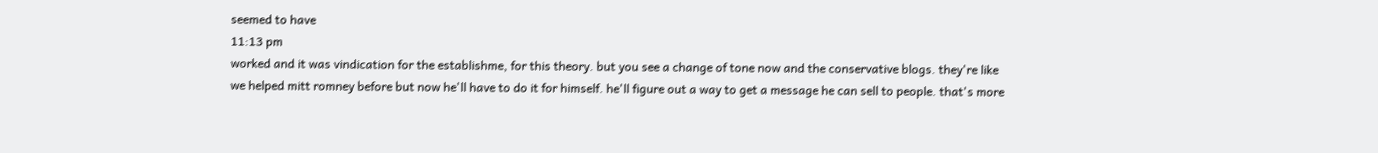seemed to have
11:13 pm
worked and it was vindication for the establishme, for this theory. but you see a change of tone now and the conservative blogs. they're like we helped mitt romney before but now he'll have to do it for himself. he'll figure out a way to get a message he can sell to people. that's more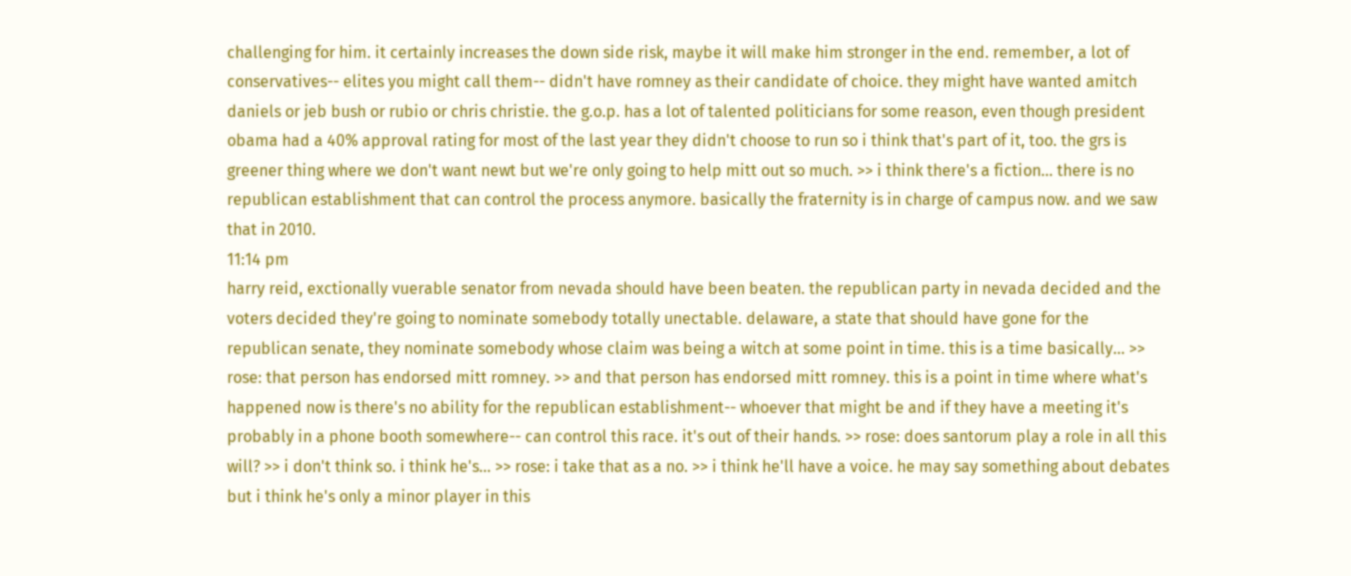challenging for him. it certainly increases the down side risk, maybe it will make him stronger in the end. remember, a lot of conservatives-- elites you might call them-- didn't have romney as their candidate of choice. they might have wanted amitch daniels or jeb bush or rubio or chris christie. the g.o.p. has a lot of talented politicians for some reason, even though president obama had a 40% approval rating for most of the last year they didn't choose to run so i think that's part of it, too. the grs is greener thing where we don't want newt but we're only going to help mitt out so much. >> i think there's a fiction... there is no republican establishment that can control the process anymore. basically the fraternity is in charge of campus now. and we saw that in 2010.
11:14 pm
harry reid, exctionally vuerable senator from nevada should have been beaten. the republican party in nevada decided and the voters decided they're going to nominate somebody totally unectable. delaware, a state that should have gone for the republican senate, they nominate somebody whose claim was being a witch at some point in time. this is a time basically... >> rose: that person has endorsed mitt romney. >> and that person has endorsed mitt romney. this is a point in time where what's happened now is there's no ability for the republican establishment-- whoever that might be and if they have a meeting it's probably in a phone booth somewhere-- can control this race. it's out of their hands. >> rose: does santorum play a role in all this will? >> i don't think so. i think he's... >> rose: i take that as a no. >> i think he'll have a voice. he may say something about debates but i think he's only a minor player in this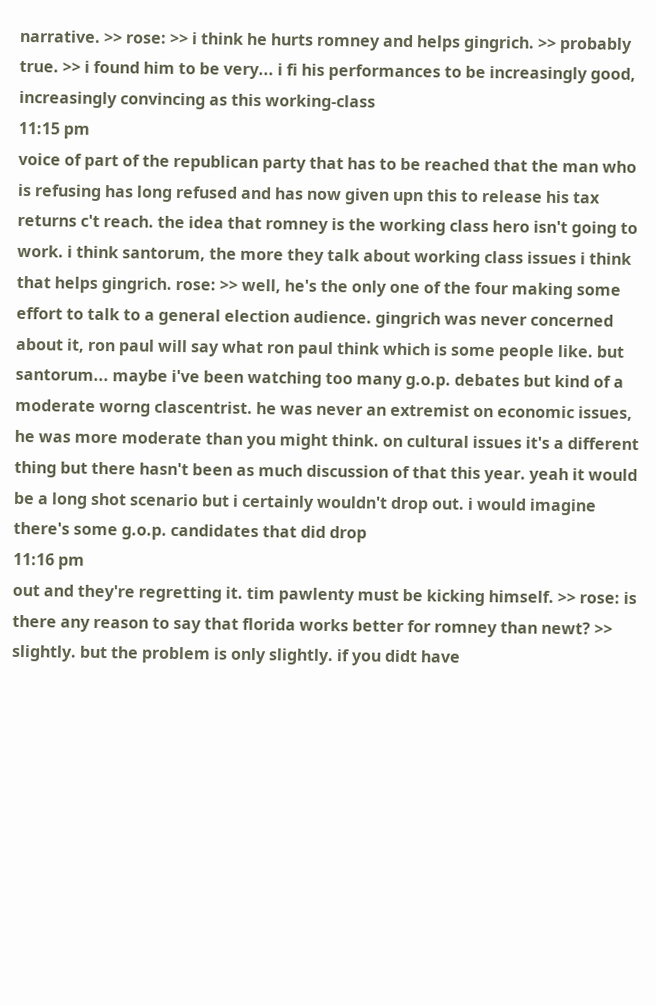narrative. >> rose: >> i think he hurts romney and helps gingrich. >> probably true. >> i found him to be very... i fi his performances to be increasingly good, increasingly convincing as this working-class
11:15 pm
voice of part of the republican party that has to be reached that the man who is refusing has long refused and has now given upn this to release his tax returns c't reach. the idea that romney is the working class hero isn't going to work. i think santorum, the more they talk about working class issues i think that helps gingrich. rose: >> well, he's the only one of the four making some effort to talk to a general election audience. gingrich was never concerned about it, ron paul will say what ron paul think which is some people like. but santorum... maybe i've been watching too many g.o.p. debates but kind of a moderate worng clascentrist. he was never an extremist on economic issues, he was more moderate than you might think. on cultural issues it's a different thing but there hasn't been as much discussion of that this year. yeah it would be a long shot scenario but i certainly wouldn't drop out. i would imagine there's some g.o.p. candidates that did drop
11:16 pm
out and they're regretting it. tim pawlenty must be kicking himself. >> rose: is there any reason to say that florida works better for romney than newt? >> slightly. but the problem is only slightly. if you didt have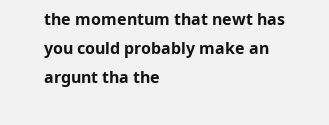the momentum that newt has you could probably make an argunt tha the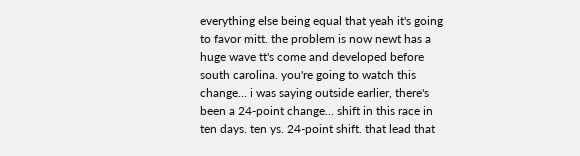everything else being equal that yeah it's going to favor mitt. the problem is now newt has a huge wave tt's come and developed before south carolina. you're going to watch this change... i was saying outside earlier, there's been a 24-point change... shift in this race in ten days. ten ys. 24-point shift. that lead that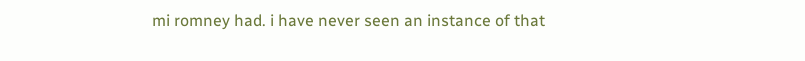mi romney had. i have never seen an instance of that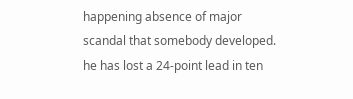happening absence of major scandal that somebody developed. he has lost a 24-point lead in ten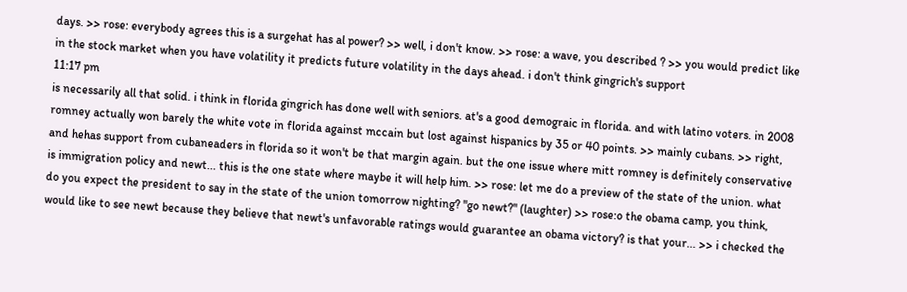days. >> rose: everybody agrees this is a surgehat has al power? >> well, i don't know. >> rose: a wave, you described ? >> you would predict like in the stock market when you have volatility it predicts future volatility in the days ahead. i don't think gingrich's support
11:17 pm
is necessarily all that solid. i think in florida gingrich has done well with seniors. at's a good demograic in florida. and with latino voters. in 2008 romney actually won barely the white vote in florida against mccain but lost against hispanics by 35 or 40 points. >> mainly cubans. >> right, and hehas support from cubaneaders in florida so it won't be that margin again. but the one issue where mitt romney is definitely conservative is immigration policy and newt... this is the one state where maybe it will help him. >> rose: let me do a preview of the state of the union. what do you expect the president to say in the state of the union tomorrow nighting? "go newt?" (laughter) >> rose:o the obama camp, you think, would like to see newt because they believe that newt's unfavorable ratings would guarantee an obama victory? is that your... >> i checked the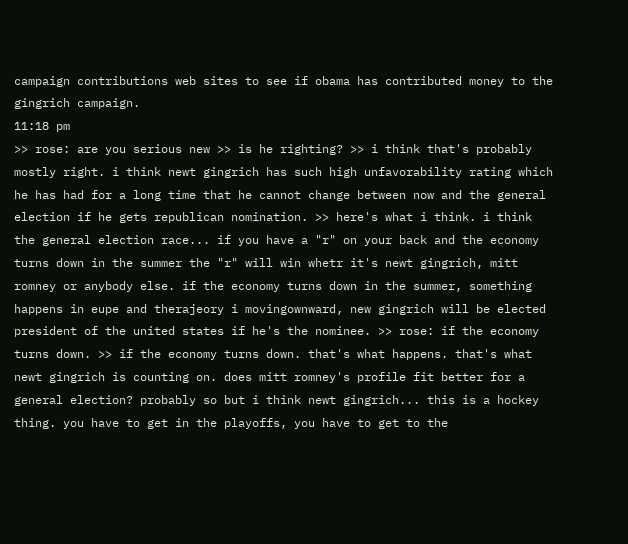campaign contributions web sites to see if obama has contributed money to the gingrich campaign.
11:18 pm
>> rose: are you serious new >> is he righting? >> i think that's probably mostly right. i think newt gingrich has such high unfavorability rating which he has had for a long time that he cannot change between now and the general election if he gets republican nomination. >> here's what i think. i think the general election race... if you have a "r" on your back and the economy turns down in the summer the "r" will win whetr it's newt gingrich, mitt romney or anybody else. if the economy turns down in the summer, something happens in eupe and therajeory i movingownward, new gingrich will be elected president of the united states if he's the nominee. >> rose: if the economy turns down. >> if the economy turns down. that's what happens. that's what newt gingrich is counting on. does mitt romney's profile fit better for a general election? probably so but i think newt gingrich... this is a hockey thing. you have to get in the playoffs, you have to get to the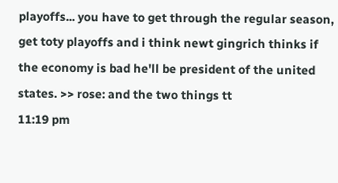playoffs... you have to get through the regular season, get toty playoffs and i think newt gingrich thinks if the economy is bad he'll be president of the united states. >> rose: and the two things tt
11:19 pm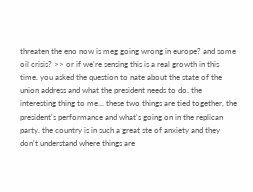threaten the eno now is meg going wrong in europe? and some oil crisis? >> or if we're sensing this is a real growth in this time. you asked the question to nate about the state of the union address and what the president needs to do. the interesting thing to me... these two things are tied together, the president's performance and what's going on in the replican party. the country is in such a great ste of anxiety and they don't understand where things are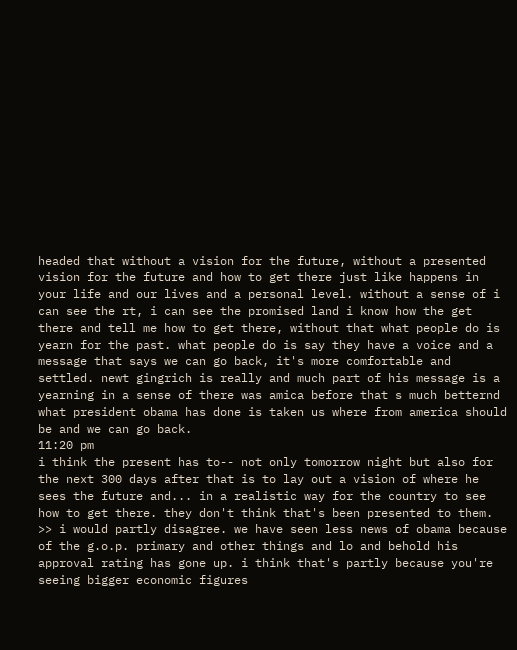headed that without a vision for the future, without a presented vision for the future and how to get there just like happens in your life and our lives and a personal level. without a sense of i can see the rt, i can see the promised land i know how the get there and tell me how to get there, without that what people do is yearn for the past. what people do is say they have a voice and a message that says we can go back, it's more comfortable and settled. newt gingrich is really and much part of his message is a yearning in a sense of there was amica before that s much betternd what president obama has done is taken us where from america should be and we can go back.
11:20 pm
i think the present has to-- not only tomorrow night but also for the next 300 days after that is to lay out a vision of where he sees the future and... in a realistic way for the country to see how to get there. they don't think that's been presented to them. >> i would partly disagree. we have seen less news of obama because of the g.o.p. primary and other things and lo and behold his approval rating has gone up. i think that's partly because you're seeing bigger economic figures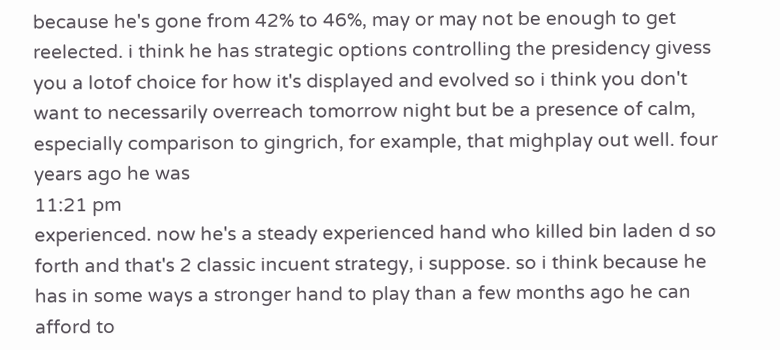because he's gone from 42% to 46%, may or may not be enough to get reelected. i think he has strategic options controlling the presidency givess you a lotof choice for how it's displayed and evolved so i think you don't want to necessarily overreach tomorrow night but be a presence of calm, especially comparison to gingrich, for example, that mighplay out well. four years ago he was
11:21 pm
experienced. now he's a steady experienced hand who killed bin laden d so forth and that's 2 classic incuent strategy, i suppose. so i think because he has in some ways a stronger hand to play than a few months ago he can afford to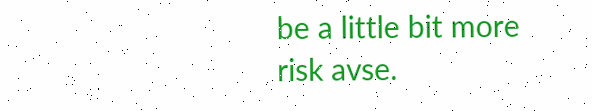be a little bit more risk avse.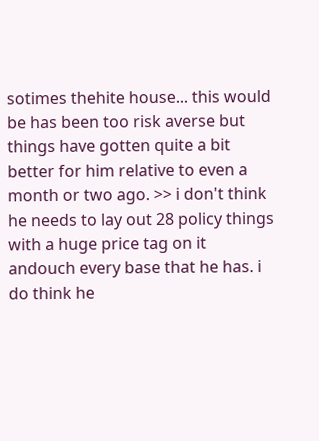sotimes thehite house... this would be has been too risk averse but things have gotten quite a bit better for him relative to even a month or two ago. >> i don't think he needs to lay out 28 policy things with a huge price tag on it andouch every base that he has. i do think he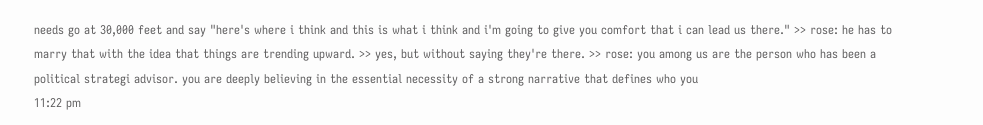needs go at 30,000 feet and say "here's where i think and this is what i think and i'm going to give you comfort that i can lead us there." >> rose: he has to marry that with the idea that things are trending upward. >> yes, but without saying they're there. >> rose: you among us are the person who has been a political strategi advisor. you are deeply believing in the essential necessity of a strong narrative that defines who you
11:22 pm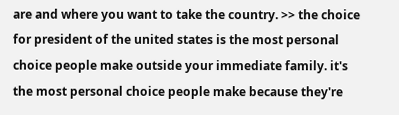are and where you want to take the country. >> the choice for president of the united states is the most personal choice people make outside your immediate family. it's the most personal choice people make because they're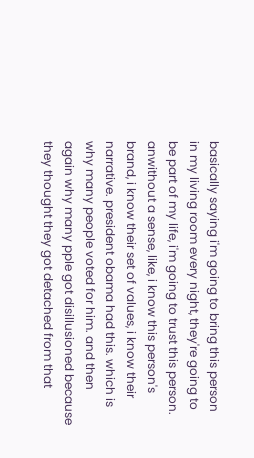basically saying i'm going to bring this person in my living room every night, they're going to be part of my life, i'm going to trust this person. anwithout a sense, like, i know this person's brand, i know their set of values, i know their narrative. president obama had this. which is why many people voted for him. and then again why many pple got disillusioned because they thought they got detached from that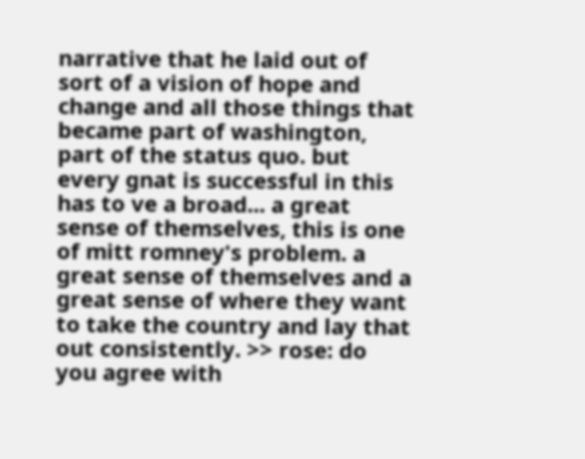narrative that he laid out of sort of a vision of hope and change and all those things that became part of washington, part of the status quo. but every gnat is successful in this has to ve a broad... a great sense of themselves, this is one of mitt romney's problem. a great sense of themselves and a great sense of where they want to take the country and lay that out consistently. >> rose: do you agree with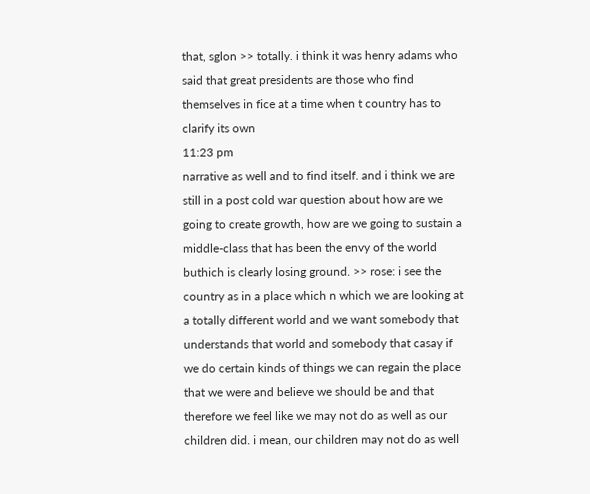that, sglon >> totally. i think it was henry adams who said that great presidents are those who find themselves in fice at a time when t country has to clarify its own
11:23 pm
narrative as well and to find itself. and i think we are still in a post cold war question about how are we going to create growth, how are we going to sustain a middle-class that has been the envy of the world buthich is clearly losing ground. >> rose: i see the country as in a place which n which we are looking at a totally different world and we want somebody that understands that world and somebody that casay if we do certain kinds of things we can regain the place that we were and believe we should be and that therefore we feel like we may not do as well as our children did. i mean, our children may not do as well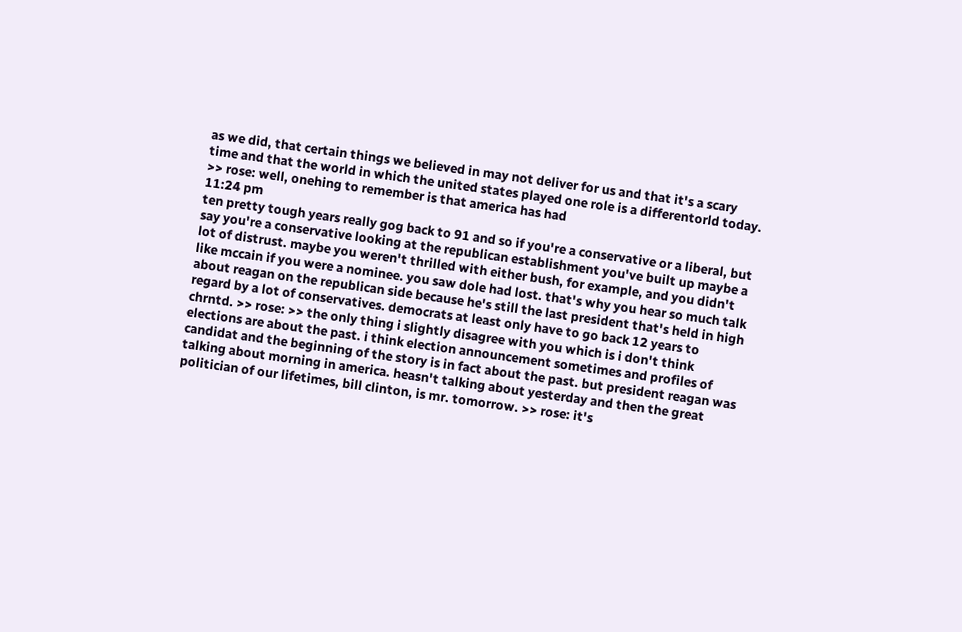as we did, that certain things we believed in may not deliver for us and that it's a scary time and that the world in which the united states played one role is a differentorld today. >> rose: well, onehing to remember is that america has had
11:24 pm
ten pretty tough years really gog back to 91 and so if you're a conservative or a liberal, but say you're a conservative looking at the republican establishment you've built up maybe a lot of distrust. maybe you weren't thrilled with either bush, for example, and you didn't like mccain if you were a nominee. you saw dole had lost. that's why you hear so much talk about reagan on the republican side because he's still the last president that's held in high regard by a lot of conservatives. democrats at least only have to go back 12 years to chrntd. >> rose: >> the only thing i slightly disagree with you which is i don't think elections are about the past. i think election announcement sometimes and profiles of candidat and the beginning of the story is in fact about the past. but president reagan was talking about morning in america. heasn't talking about yesterday and then the great politician of our lifetimes, bill clinton, is mr. tomorrow. >> rose: it's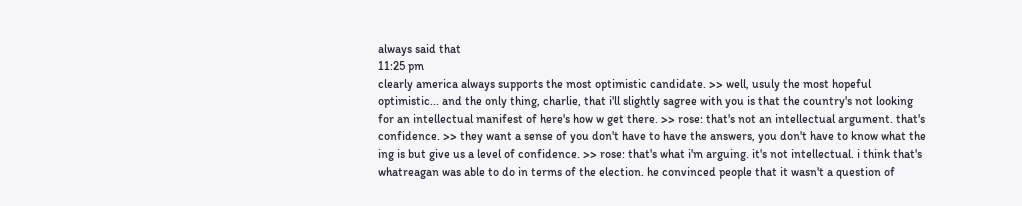always said that
11:25 pm
clearly america always supports the most optimistic candidate. >> well, usuly the most hopeful optimistic... and the only thing, charlie, that i'll slightly sagree with you is that the country's not looking for an intellectual manifest of here's how w get there. >> rose: that's not an intellectual argument. that's confidence. >> they want a sense of you don't have to have the answers, you don't have to know what the ing is but give us a level of confidence. >> rose: that's what i'm arguing. it's not intellectual. i think that's whatreagan was able to do in terms of the election. he convinced people that it wasn't a question of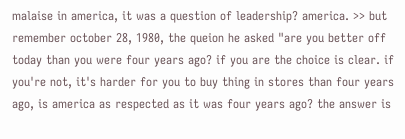malaise in america, it was a question of leadership? america. >> but remember october 28, 1980, the queion he asked "are you better off today than you were four years ago? if you are the choice is clear. if you're not, it's harder for you to buy thing in stores than four years ago, is america as respected as it was four years ago? the answer is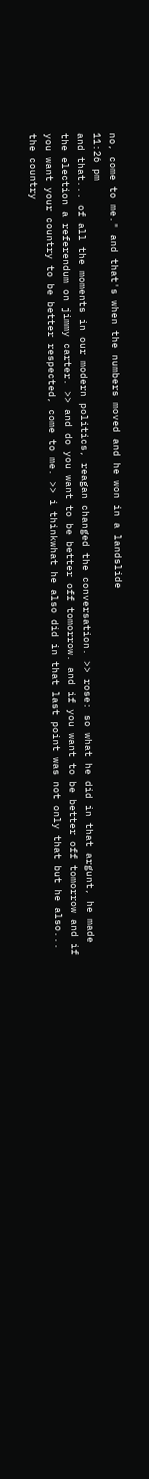no, come to me." and that's when the numbers moved and he won in a landslide
11:26 pm
and that... of all the moments in our modern politics, reagan changed the conversation. >> rose: so what he did in that argunt, he made the election a referendum on jimmy carter. >> and do you want to be better off tomorrow. and if you want to be better off tomorrow and if you want your country to be better respected, come to me. >> i thinkwhat he also did in that last point was not only that but he also... the country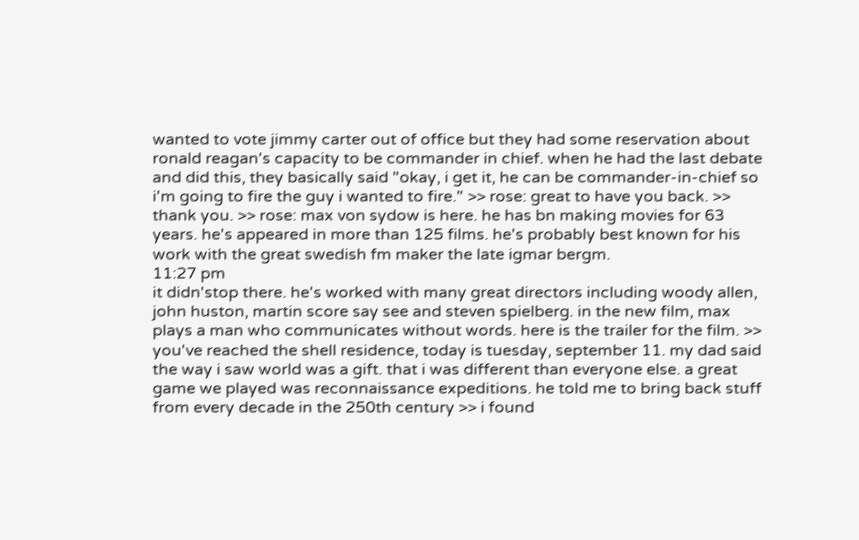wanted to vote jimmy carter out of office but they had some reservation about ronald reagan's capacity to be commander in chief. when he had the last debate and did this, they basically said "okay, i get it, he can be commander-in-chief so i'm going to fire the guy i wanted to fire." >> rose: great to have you back. >> thank you. >> rose: max von sydow is here. he has bn making movies for 63 years. he's appeared in more than 125 films. he's probably best known for his work with the great swedish fm maker the late igmar bergm.
11:27 pm
it didn'stop there. he's worked with many great directors including woody allen, john huston, martin score say see and steven spielberg. in the new film, max plays a man who communicates without words. here is the trailer for the film. >> you've reached the shell residence, today is tuesday, september 11. my dad said the way i saw world was a gift. that i was different than everyone else. a great game we played was reconnaissance expeditions. he told me to bring back stuff from every decade in the 250th century >> i found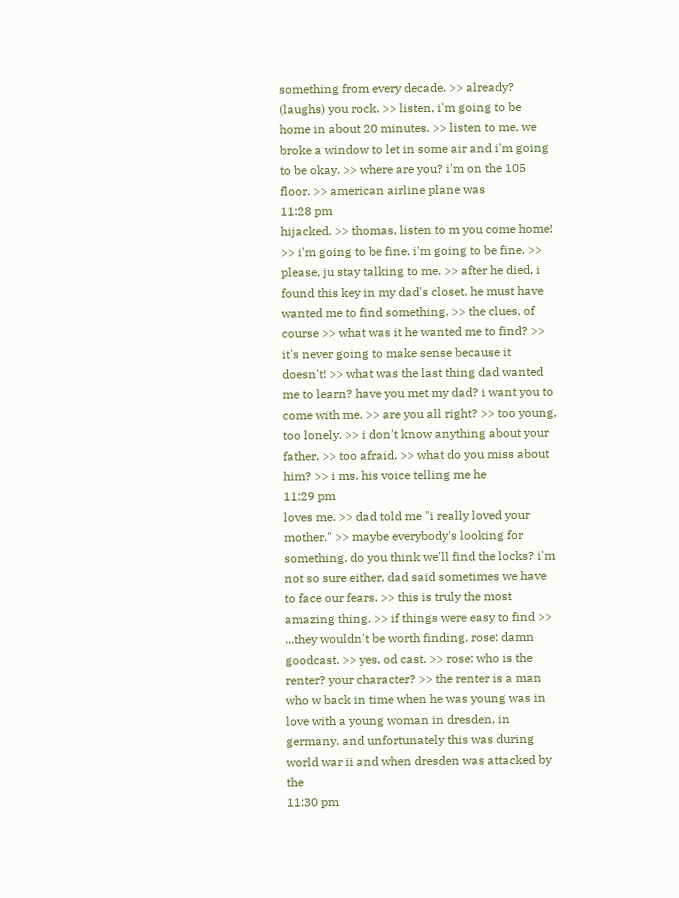something from every decade. >> already? (laughs) you rock. >> listen, i'm going to be home in about 20 minutes. >> listen to me, we broke a window to let in some air and i'm going to be okay. >> where are you? i'm on the 105 floor. >> american airline plane was
11:28 pm
hijacked. >> thomas, listen to m you come home! >> i'm going to be fine. i'm going to be fine. >> please, ju stay talking to me. >> after he died, i found this key in my dad's closet. he must have wanted me to find something. >> the clues, of course >> what was it he wanted me to find? >> it's never going to make sense because it doesn't! >> what was the last thing dad wanted me to learn? have you met my dad? i want you to come with me. >> are you all right? >> too young, too lonely. >> i don't know anything about your father. >> too afraid. >> what do you miss about him? >> i ms. his voice telling me he
11:29 pm
loves me. >> dad told me "i really loved your mother." >> maybe everybody's looking for something. do you think we'll find the locks? i'm not so sure either. dad said sometimes we have to face our fears. >> this is truly the most amazing thing. >> if things were easy to find >> ...they wouldn't be worth finding. rose: damn goodcast. >> yes, od cast. >> rose: who is the renter? your character? >> the renter is a man who w back in time when he was young was in love with a young woman in dresden, in germany. and unfortunately this was during world war ii and when dresden was attacked by the
11:30 pm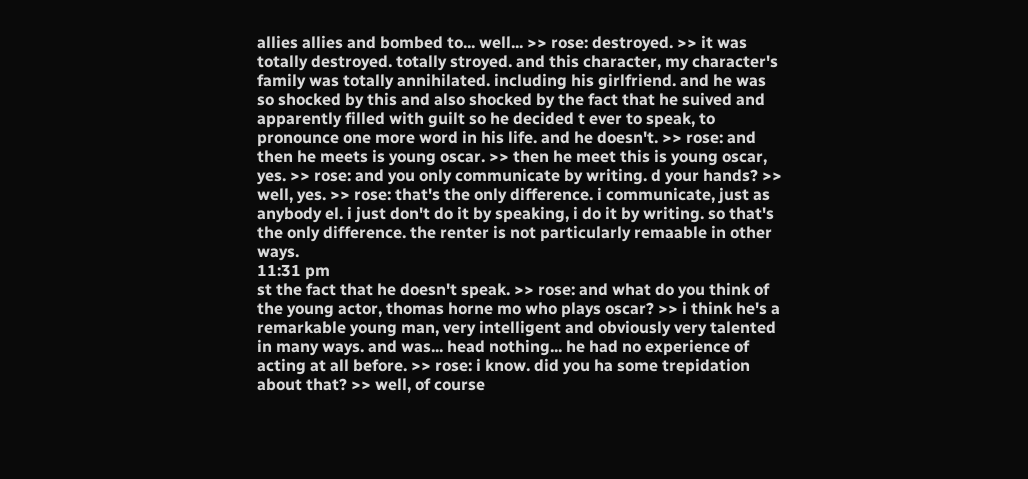allies allies and bombed to... well... >> rose: destroyed. >> it was totally destroyed. totally stroyed. and this character, my character's family was totally annihilated. including his girlfriend. and he was so shocked by this and also shocked by the fact that he suived and apparently filled with guilt so he decided t ever to speak, to pronounce one more word in his life. and he doesn't. >> rose: and then he meets is young oscar. >> then he meet this is young oscar, yes. >> rose: and you only communicate by writing. d your hands? >> well, yes. >> rose: that's the only difference. i communicate, just as anybody el. i just don't do it by speaking, i do it by writing. so that's the only difference. the renter is not particularly remaable in other ways.
11:31 pm
st the fact that he doesn't speak. >> rose: and what do you think of the young actor, thomas horne mo who plays oscar? >> i think he's a remarkable young man, very intelligent and obviously very talented in many ways. and was... head nothing... he had no experience of acting at all before. >> rose: i know. did you ha some trepidation about that? >> well, of course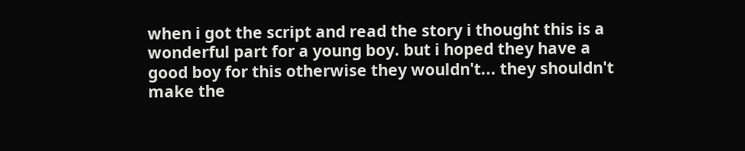when i got the script and read the story i thought this is a wonderful part for a young boy. but i hoped they have a good boy for this otherwise they wouldn't... they shouldn't make the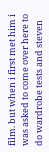film. but when i first met him i was asked to come over here to do wardrobe tests and steven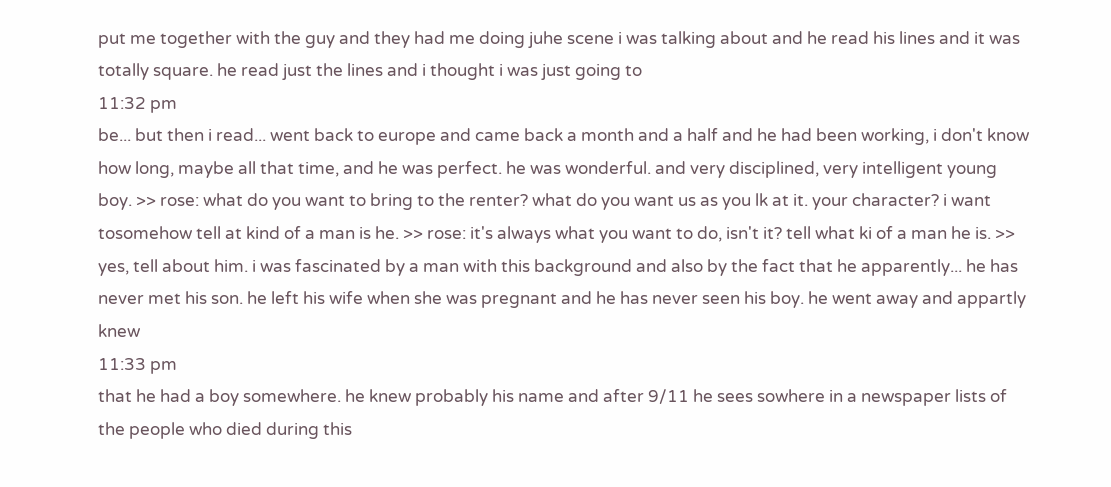put me together with the guy and they had me doing juhe scene i was talking about and he read his lines and it was totally square. he read just the lines and i thought i was just going to
11:32 pm
be... but then i read... went back to europe and came back a month and a half and he had been working, i don't know how long, maybe all that time, and he was perfect. he was wonderful. and very disciplined, very intelligent young boy. >> rose: what do you want to bring to the renter? what do you want us as you lk at it. your character? i want tosomehow tell at kind of a man is he. >> rose: it's always what you want to do, isn't it? tell what ki of a man he is. >> yes, tell about him. i was fascinated by a man with this background and also by the fact that he apparently... he has never met his son. he left his wife when she was pregnant and he has never seen his boy. he went away and appartly knew
11:33 pm
that he had a boy somewhere. he knew probably his name and after 9/11 he sees sowhere in a newspaper lists of the people who died during this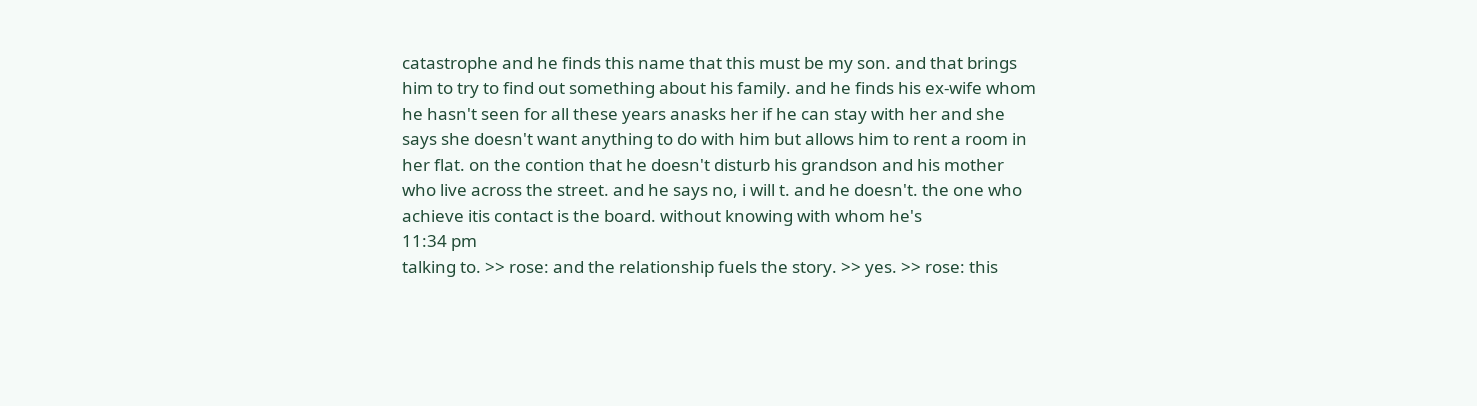catastrophe and he finds this name that this must be my son. and that brings him to try to find out something about his family. and he finds his ex-wife whom he hasn't seen for all these years anasks her if he can stay with her and she says she doesn't want anything to do with him but allows him to rent a room in her flat. on the contion that he doesn't disturb his grandson and his mother who live across the street. and he says no, i will t. and he doesn't. the one who achieve itis contact is the board. without knowing with whom he's
11:34 pm
talking to. >> rose: and the relationship fuels the story. >> yes. >> rose: this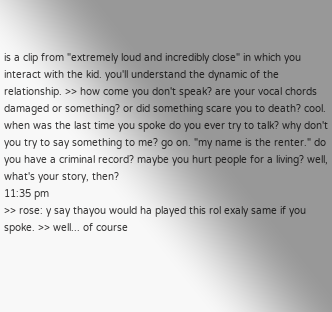is a clip from "extremely loud and incredibly close" in which you interact with the kid. you'll understand the dynamic of the relationship. >> how come you don't speak? are your vocal chords damaged or something? or did something scare you to death? cool. when was the last time you spoke do you ever try to talk? why don't you try to say something to me? go on. "my name is the renter." do you have a criminal record? maybe you hurt people for a living? well, what's your story, then?
11:35 pm
>> rose: y say thayou would ha played this rol exaly same if you spoke. >> well... of course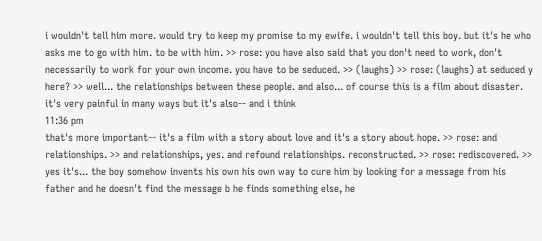i wouldn't tell him more. would try to keep my promise to my ewife. i wouldn't tell this boy. but it's he who asks me to go with him. to be with him. >> rose: you have also said that you don't need to work, don't necessarily to work for your own income. you have to be seduced. >> (laughs) >> rose: (laughs) at seduced y here? >> well... the relationships between these people. and also... of course this is a film about disaster. it's very painful in many ways but it's also-- and i think
11:36 pm
that's more important-- it's a film with a story about love and it's a story about hope. >> rose: and relationships. >> and relationships, yes. and refound relationships. reconstructed. >> rose: rediscovered. >> yes it's... the boy somehow invents his own his own way to cure him by looking for a message from his father and he doesn't find the message b he finds something else, he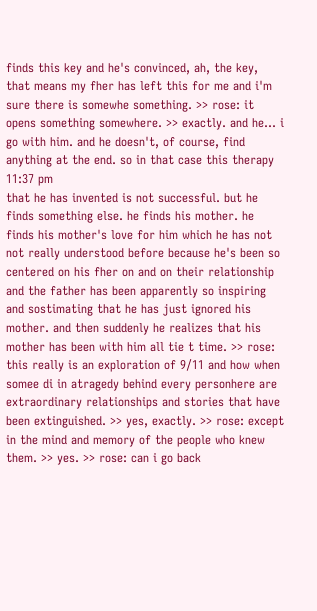finds this key and he's convinced, ah, the key, that means my fher has left this for me and i'm sure there is somewhe something. >> rose: it opens something somewhere. >> exactly. and he... i go with him. and he doesn't, of course, find anything at the end. so in that case this therapy
11:37 pm
that he has invented is not successful. but he finds something else. he finds his mother. he finds his mother's love for him which he has not not really understood before because he's been so centered on his fher on and on their relationship and the father has been apparently so inspiring and sostimating that he has just ignored his mother. and then suddenly he realizes that his mother has been with him all tie t time. >> rose: this really is an exploration of 9/11 and how when somee di in atragedy behind every personhere are extraordinary relationships and stories that have been extinguished. >> yes, exactly. >> rose: except in the mind and memory of the people who knew them. >> yes. >> rose: can i go back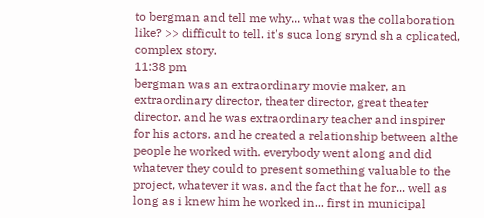to bergman and tell me why... what was the collaboration like? >> difficult to tell. it's suca long srynd sh a cplicated, complex story.
11:38 pm
bergman was an extraordinary movie maker, an extraordinary director, theater director, great theater director. and he was extraordinary teacher and inspirer for his actors. and he created a relationship between althe people he worked with. everybody went along and did whatever they could to present something valuable to the project, whatever it was. and the fact that he for... well as long as i knew him he worked in... first in municipal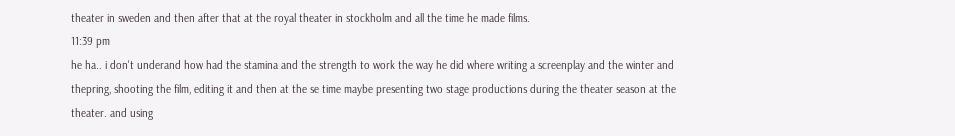theater in sweden and then after that at the royal theater in stockholm and all the time he made films.
11:39 pm
he ha.. i don't underand how had the stamina and the strength to work the way he did where writing a screenplay and the winter and thepring, shooting the film, editing it and then at the se time maybe presenting two stage productions during the theater season at the theater. and using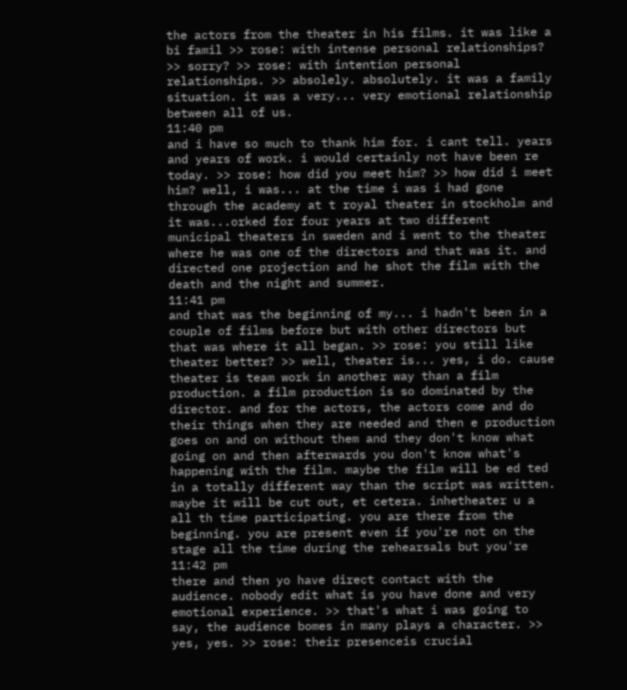the actors from the theater in his films. it was like a bi famil >> rose: with intense personal relationships? >> sorry? >> rose: with intention personal relationships. >> absolely. absolutely. it was a family situation. it was a very... very emotional relationship between all of us.
11:40 pm
and i have so much to thank him for. i cant tell. years and years of work. i would certainly not have been re today. >> rose: how did you meet him? >> how did i meet him? well, i was... at the time i was i had gone through the academy at t royal theater in stockholm and it was...orked for four years at two different municipal theaters in sweden and i went to the theater where he was one of the directors and that was it. and directed one projection and he shot the film with the death and the night and summer.
11:41 pm
and that was the beginning of my... i hadn't been in a couple of films before but with other directors but that was where it all began. >> rose: you still like theater better? >> well, theater is... yes, i do. cause theater is team work in another way than a film production. a film production is so dominated by the director. and for the actors, the actors come and do their things when they are needed and then e production goes on and on without them and they don't know what going on and then afterwards you don't know what's happening with the film. maybe the film will be ed ted in a totally different way than the script was written. maybe it will be cut out, et cetera. inhetheater u a all th time participating. you are there from the beginning. you are present even if you're not on the stage all the time during the rehearsals but you're
11:42 pm
there and then yo have direct contact with the audience. nobody edit what is you have done and very emotional experience. >> that's what i was going to say, the audience bomes in many plays a character. >> yes, yes. >> rose: their presenceis crucial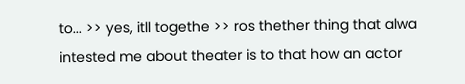to... >> yes, itll togethe >> ros thether thing that alwa intested me about theater is to that how an actor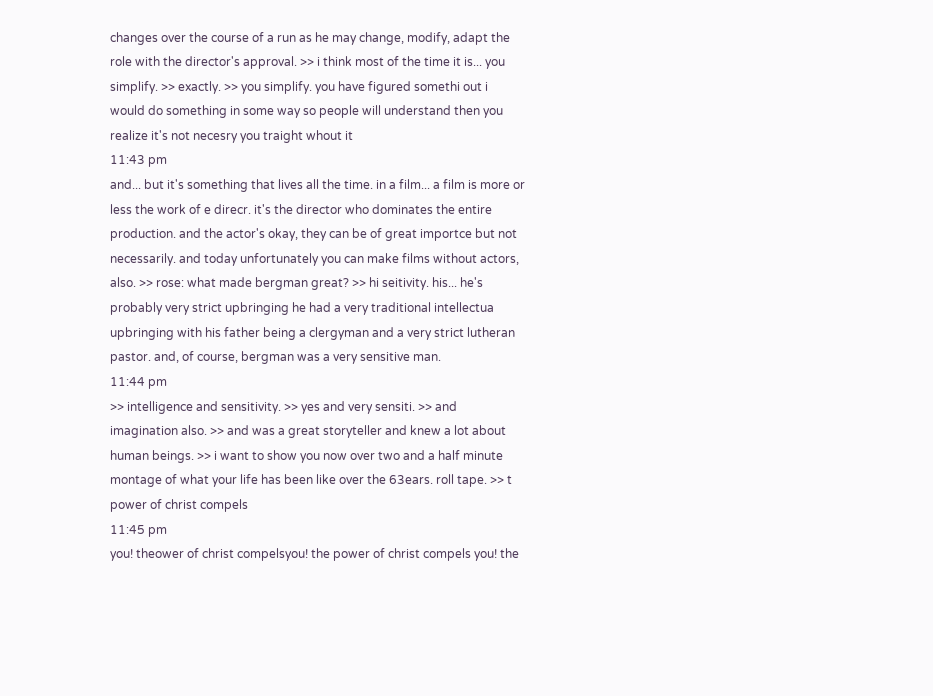changes over the course of a run as he may change, modify, adapt the role with the director's approval. >> i think most of the time it is... you simplify. >> exactly. >> you simplify. you have figured somethi out i would do something in some way so people will understand then you realize it's not necesry you traight whout it
11:43 pm
and... but it's something that lives all the time. in a film... a film is more or less the work of e direcr. it's the director who dominates the entire production. and the actor's okay, they can be of great importce but not necessarily. and today unfortunately you can make films without actors, also. >> rose: what made bergman great? >> hi seitivity. his... he's probably very strict upbringing he had a very traditional intellectua upbringing with his father being a clergyman and a very strict lutheran pastor. and, of course, bergman was a very sensitive man.
11:44 pm
>> intelligence and sensitivity. >> yes and very sensiti. >> and imagination also. >> and was a great storyteller and knew a lot about human beings. >> i want to show you now over two and a half minute montage of what your life has been like over the 63ears. roll tape. >> t power of christ compels
11:45 pm
you! theower of christ compelsyou! the power of christ compels you! the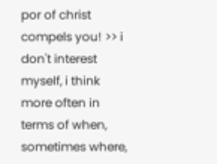por of christ compels you! >> i don't interest myself, i think more often in terms of when, sometimes where,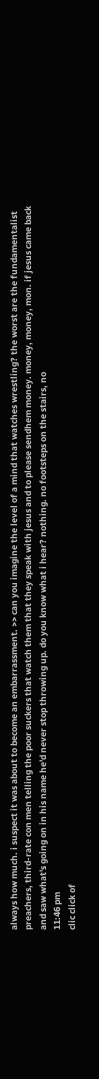always how much. i suspect it was about to become an embarrassment. >> can you imagine the level of a mind that watches wrestling? the worst are the fundamentalist preachers, third-rate con men telling the poor suckers that watch them that they speak with jesus and to please sendhem money. money, money, mon. if jesus came back and saw what's going on in his name he'd never stop throwing up. do you know what i hear? nothing. no footsteps on the stairs, no
11:46 pm
clic click of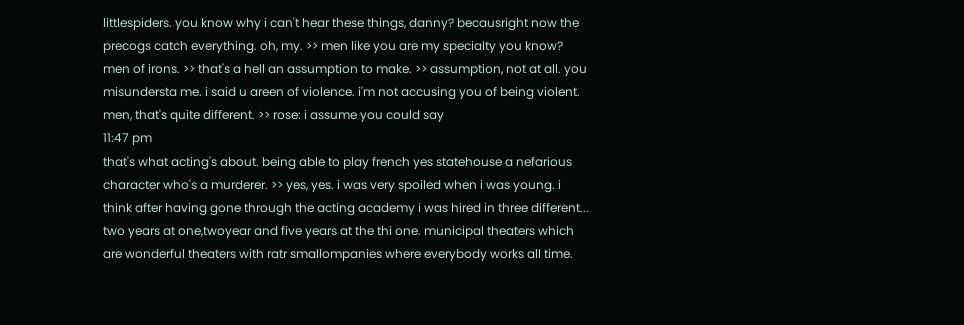littlespiders. you know why i can't hear these things, danny? becausright now the precogs catch everything. oh, my. >> men like you are my specialty you know? men of irons. >> that's a hell an assumption to make. >> assumption, not at all. you misundersta me. i said u areen of violence. i'm not accusing you of being violent. men, that's quite different. >> rose: i assume you could say
11:47 pm
that's what acting's about. being able to play french yes statehouse a nefarious character who's a murderer. >> yes, yes. i was very spoiled when i was young. i think after having gone through the acting academy i was hired in three different... two years at one,twoyear and five years at the thi one. municipal theaters which are wonderful theaters with ratr smallompanies where everybody works all time.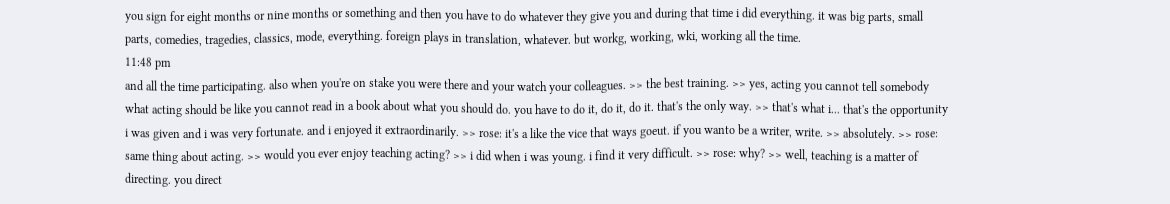you sign for eight months or nine months or something and then you have to do whatever they give you and during that time i did everything. it was big parts, small parts, comedies, tragedies, classics, mode, everything. foreign plays in translation, whatever. but workg, working, wki, working all the time.
11:48 pm
and all the time participating. also when you're on stake you were there and your watch your colleagues. >> the best training. >> yes, acting you cannot tell somebody what acting should be like you cannot read in a book about what you should do. you have to do it, do it, do it. that's the only way. >> that's what i... that's the opportunity i was given and i was very fortunate. and i enjoyed it extraordinarily. >> rose: it's a like the vice that ways goeut. if you wanto be a writer, write. >> absolutely. >> rose: same thing about acting. >> would you ever enjoy teaching acting? >> i did when i was young. i find it very difficult. >> rose: why? >> well, teaching is a matter of directing. you direct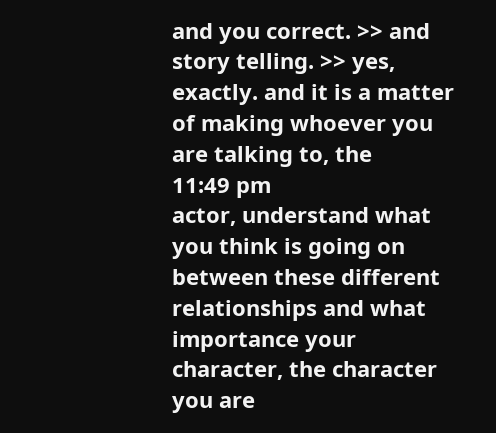and you correct. >> and story telling. >> yes, exactly. and it is a matter of making whoever you are talking to, the
11:49 pm
actor, understand what you think is going on between these different relationships and what importance your character, the character you are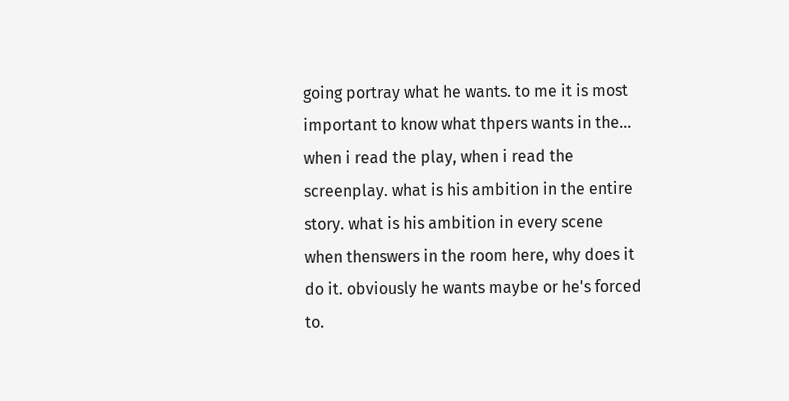going portray what he wants. to me it is most important to know what thpers wants in the... when i read the play, when i read the screenplay. what is his ambition in the entire story. what is his ambition in every scene when thenswers in the room here, why does it do it. obviously he wants maybe or he's forced to.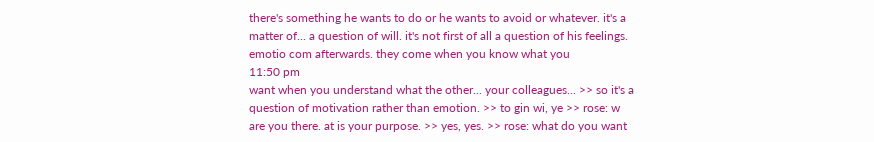there's something he wants to do or he wants to avoid or whatever. it's a matter of... a question of will. it's not first of all a question of his feelings. emotio com afterwards. they come when you know what you
11:50 pm
want when you understand what the other... your colleagues... >> so it's a question of motivation rather than emotion. >> to gin wi, ye >> rose: w are you there. at is your purpose. >> yes, yes. >> rose: what do you want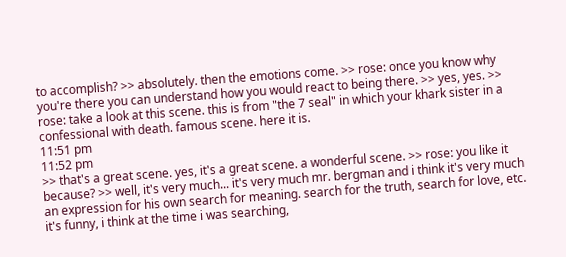to accomplish? >> absolutely. then the emotions come. >> rose: once you know why you're there you can understand how you would react to being there. >> yes, yes. >> rose: take a look at this scene. this is from "the 7 seal" in which your khark sister in a confessional with death. famous scene. here it is.
11:51 pm
11:52 pm
>> that's a great scene. yes, it's a great scene. a wonderful scene. >> rose: you like it because? >> well, it's very much... it's very much mr. bergman and i think it's very much an expression for his own search for meaning. search for the truth, search for love, etc. it's funny, i think at the time i was searching,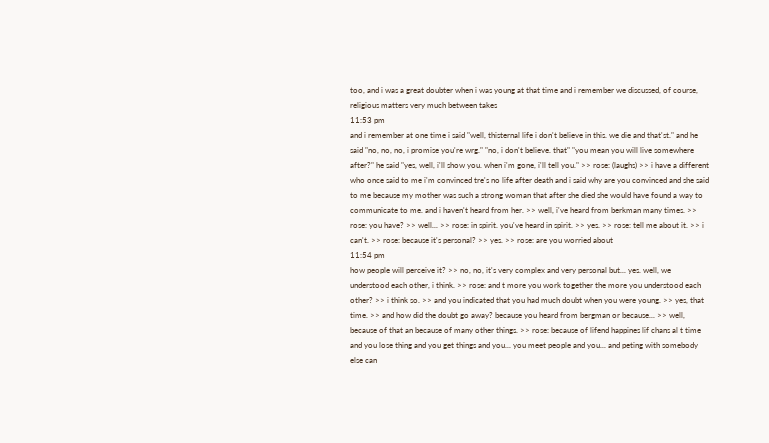too, and i was a great doubter when i was young at that time and i remember we discussed, of course, religious matters very much between takes
11:53 pm
and i remember at one time i said "well, thisternal life i don't believe in this. we die and that'st." and he said "no, no, no, i promise you're wrg." "no, i don't believe. that" "you mean you will live somewhere after?" he said "yes, well, i'll show you. when i'm gone, i'll tell you." >> rose: (laughs) >> i have a different who once said to me i'm convinced tre's no life after death and i said why are you convinced and she said to me because my mother was such a strong woman that after she died she would have found a way to communicate to me. and i haven't heard from her. >> well, i've heard from berkman many times. >> rose: you have? >> well... >> rose: in spirit. you've heard in spirit. >> yes. >> rose: tell me about it. >> i can't. >> rose: because it's personal? >> yes. >> rose: are you worried about
11:54 pm
how people will perceive it? >> no, no, it's very complex and very personal but... yes. well, we understood each other, i think. >> rose: and t more you work together the more you understood each other? >> i think so. >> and you indicated that you had much doubt when you were young. >> yes, that time. >> and how did the doubt go away? because you heard from bergman or because... >> well, because of that an because of many other things. >> rose: because of lifend happines lif chans al t time and you lose thing and you get things and you... you meet people and you... and peting with somebody else can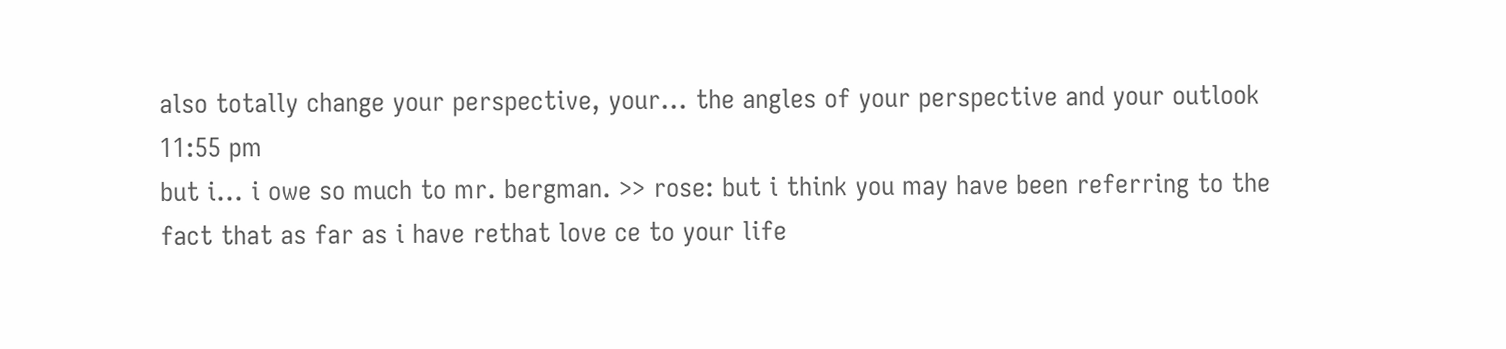also totally change your perspective, your... the angles of your perspective and your outlook
11:55 pm
but i... i owe so much to mr. bergman. >> rose: but i think you may have been referring to the fact that as far as i have rethat love ce to your life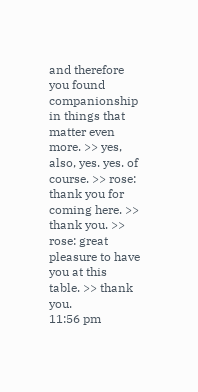and therefore you found companionship in things that matter even more. >> yes, also, yes. yes. of course. >> rose: thank you for coming here. >> thank you. >> rose: great pleasure to have you at this table. >> thank you.
11:56 pm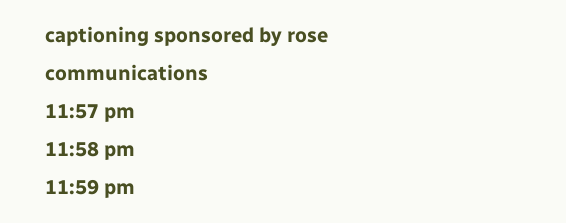captioning sponsored by rose communications
11:57 pm
11:58 pm
11:59 pm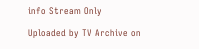info Stream Only

Uploaded by TV Archive on